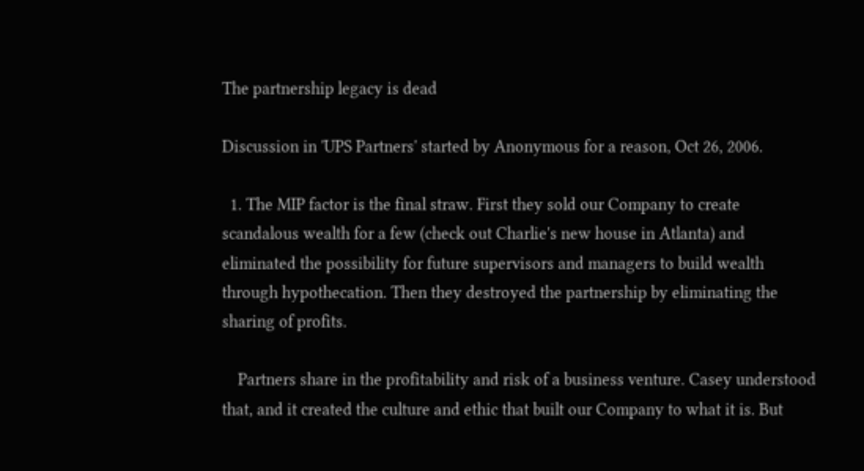The partnership legacy is dead

Discussion in 'UPS Partners' started by Anonymous for a reason, Oct 26, 2006.

  1. The MIP factor is the final straw. First they sold our Company to create scandalous wealth for a few (check out Charlie's new house in Atlanta) and eliminated the possibility for future supervisors and managers to build wealth through hypothecation. Then they destroyed the partnership by eliminating the sharing of profits.

    Partners share in the profitability and risk of a business venture. Casey understood that, and it created the culture and ethic that built our Company to what it is. But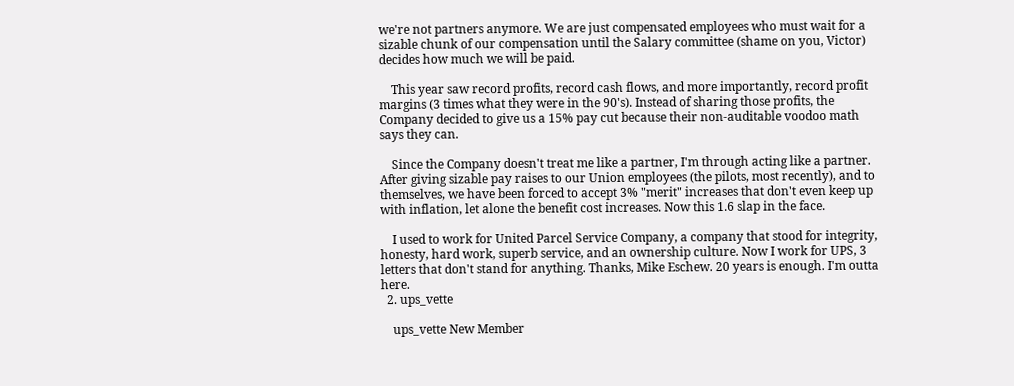we're not partners anymore. We are just compensated employees who must wait for a sizable chunk of our compensation until the Salary committee (shame on you, Victor) decides how much we will be paid.

    This year saw record profits, record cash flows, and more importantly, record profit margins (3 times what they were in the 90's). Instead of sharing those profits, the Company decided to give us a 15% pay cut because their non-auditable voodoo math says they can.

    Since the Company doesn't treat me like a partner, I'm through acting like a partner. After giving sizable pay raises to our Union employees (the pilots, most recently), and to themselves, we have been forced to accept 3% "merit" increases that don't even keep up with inflation, let alone the benefit cost increases. Now this 1.6 slap in the face.

    I used to work for United Parcel Service Company, a company that stood for integrity, honesty, hard work, superb service, and an ownership culture. Now I work for UPS, 3 letters that don't stand for anything. Thanks, Mike Eschew. 20 years is enough. I'm outta here.
  2. ups_vette

    ups_vette New Member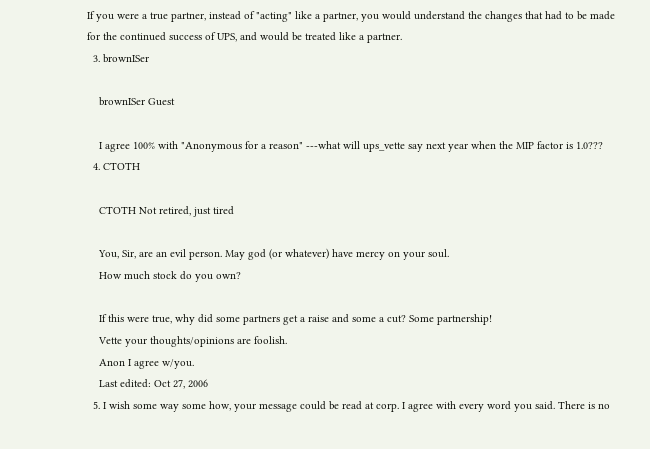If you were a true partner, instead of "acting" like a partner, you would understand the changes that had to be made for the continued success of UPS, and would be treated like a partner.
  3. brownISer

    brownISer Guest

    I agree 100% with "Anonymous for a reason" ---what will ups_vette say next year when the MIP factor is 1.0???
  4. CTOTH

    CTOTH Not retired, just tired

    You, Sir, are an evil person. May god (or whatever) have mercy on your soul.
    How much stock do you own?

    If this were true, why did some partners get a raise and some a cut? Some partnership!
    Vette your thoughts/opinions are foolish.
    Anon I agree w/you.
    Last edited: Oct 27, 2006
  5. I wish some way some how, your message could be read at corp. I agree with every word you said. There is no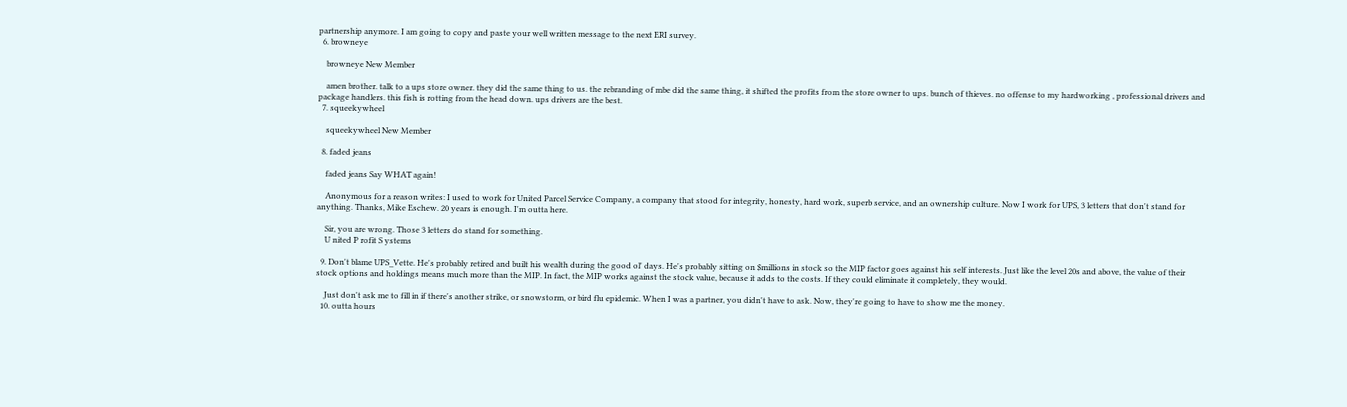partnership anymore. I am going to copy and paste your well written message to the next ERI survey.
  6. browneye

    browneye New Member

    amen brother. talk to a ups store owner. they did the same thing to us. the rebranding of mbe did the same thing, it shifted the profits from the store owner to ups. bunch of thieves. no offense to my hardworking , professional drivers and package handlers. this fish is rotting from the head down. ups drivers are the best.
  7. squeekywheel

    squeekywheel New Member

  8. faded jeans

    faded jeans Say WHAT again!

    Anonymous for a reason writes: I used to work for United Parcel Service Company, a company that stood for integrity, honesty, hard work, superb service, and an ownership culture. Now I work for UPS, 3 letters that don't stand for anything. Thanks, Mike Eschew. 20 years is enough. I'm outta here.

    Sir, you are wrong. Those 3 letters do stand for something.
    U nited P rofit S ystems

  9. Don't blame UPS_Vette. He's probably retired and built his wealth during the good ol' days. He's probably sitting on $millions in stock so the MIP factor goes against his self interests. Just like the level 20s and above, the value of their stock options and holdings means much more than the MIP. In fact, the MIP works against the stock value, because it adds to the costs. If they could eliminate it completely, they would.

    Just don't ask me to fill in if there's another strike, or snowstorm, or bird flu epidemic. When I was a partner, you didn't have to ask. Now, they're going to have to show me the money.
  10. outta hours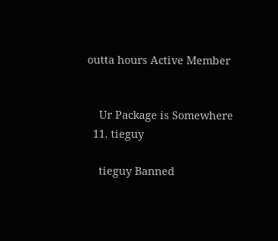outta hours Active Member


    Ur Package is Somewhere
  11. tieguy

    tieguy Banned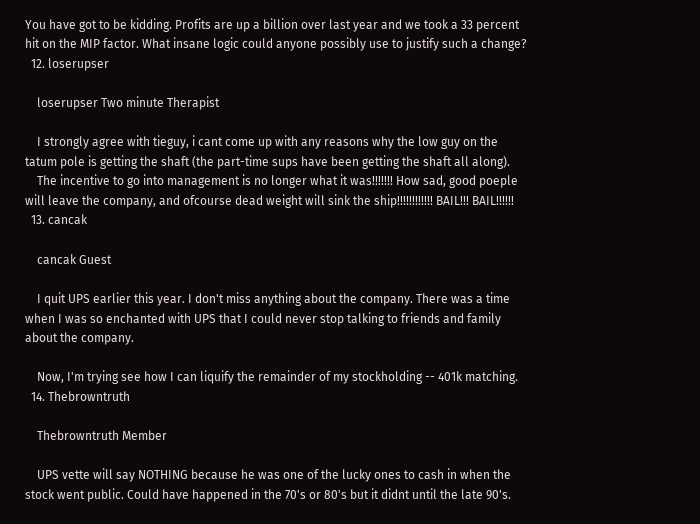You have got to be kidding. Profits are up a billion over last year and we took a 33 percent hit on the MIP factor. What insane logic could anyone possibly use to justify such a change?
  12. loserupser

    loserupser Two minute Therapist

    I strongly agree with tieguy, i cant come up with any reasons why the low guy on the tatum pole is getting the shaft (the part-time sups have been getting the shaft all along).
    The incentive to go into management is no longer what it was!!!!!!! How sad, good poeple will leave the company, and ofcourse dead weight will sink the ship!!!!!!!!!!!! BAIL!!! BAIL!!!!!!
  13. cancak

    cancak Guest

    I quit UPS earlier this year. I don't miss anything about the company. There was a time when I was so enchanted with UPS that I could never stop talking to friends and family about the company.

    Now, I'm trying see how I can liquify the remainder of my stockholding -- 401k matching.
  14. Thebrowntruth

    Thebrowntruth Member

    UPS vette will say NOTHING because he was one of the lucky ones to cash in when the stock went public. Could have happened in the 70's or 80's but it didnt until the late 90's.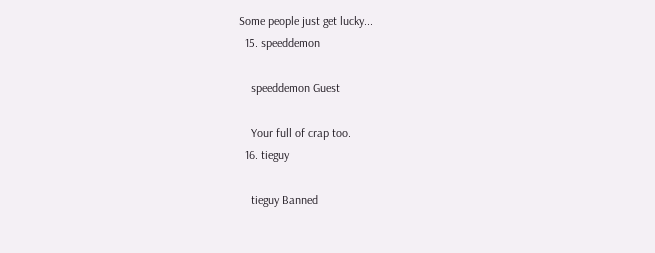Some people just get lucky...
  15. speeddemon

    speeddemon Guest

    Your full of crap too.
  16. tieguy

    tieguy Banned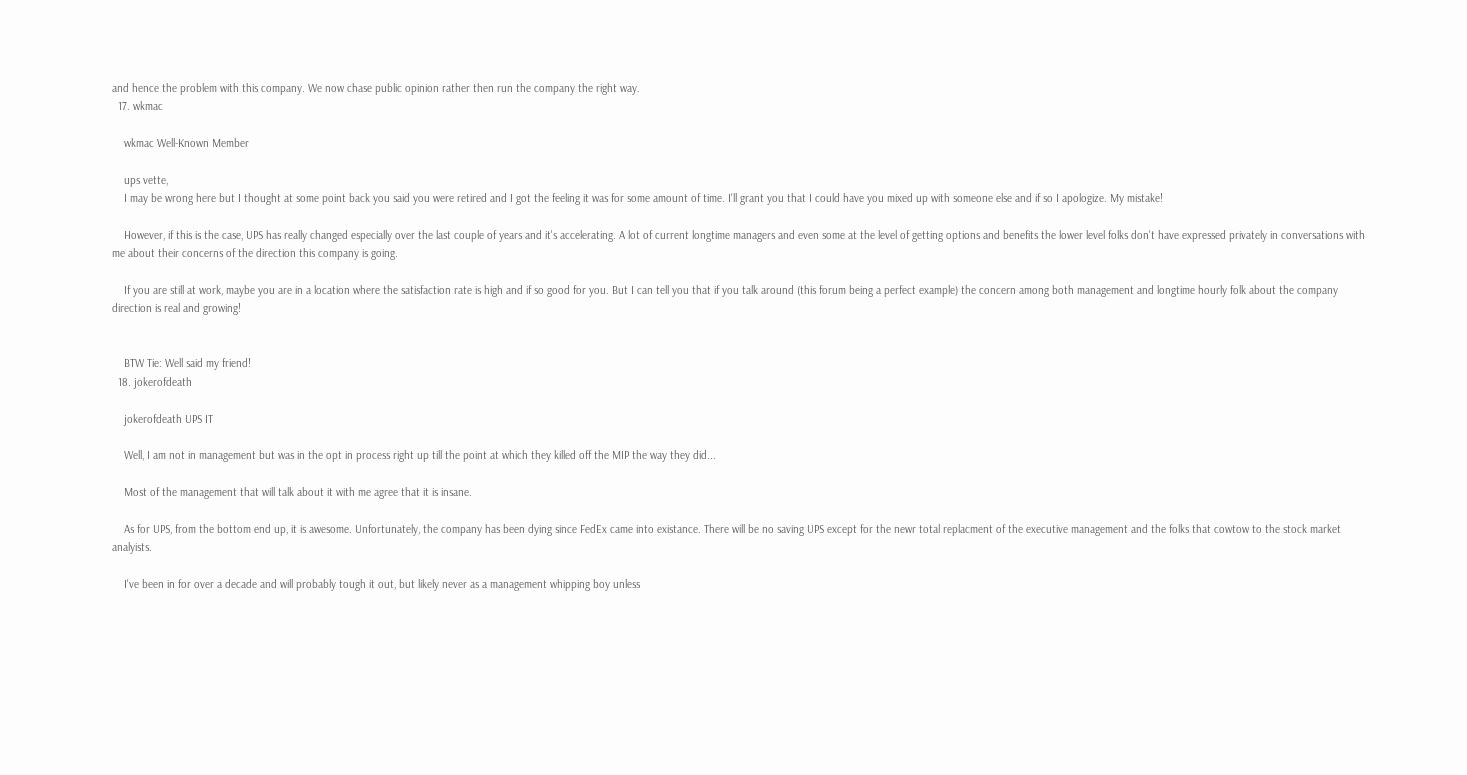and hence the problem with this company. We now chase public opinion rather then run the company the right way.
  17. wkmac

    wkmac Well-Known Member

    ups vette,
    I may be wrong here but I thought at some point back you said you were retired and I got the feeling it was for some amount of time. I'll grant you that I could have you mixed up with someone else and if so I apologize. My mistake!

    However, if this is the case, UPS has really changed especially over the last couple of years and it's accelerating. A lot of current longtime managers and even some at the level of getting options and benefits the lower level folks don't have expressed privately in conversations with me about their concerns of the direction this company is going.

    If you are still at work, maybe you are in a location where the satisfaction rate is high and if so good for you. But I can tell you that if you talk around (this forum being a perfect example) the concern among both management and longtime hourly folk about the company direction is real and growing!


    BTW Tie: Well said my friend!
  18. jokerofdeath

    jokerofdeath UPS IT

    Well, I am not in management but was in the opt in process right up till the point at which they killed off the MIP the way they did...

    Most of the management that will talk about it with me agree that it is insane.

    As for UPS, from the bottom end up, it is awesome. Unfortunately, the company has been dying since FedEx came into existance. There will be no saving UPS except for the newr total replacment of the executive management and the folks that cowtow to the stock market analyists.

    I've been in for over a decade and will probably tough it out, but likely never as a management whipping boy unless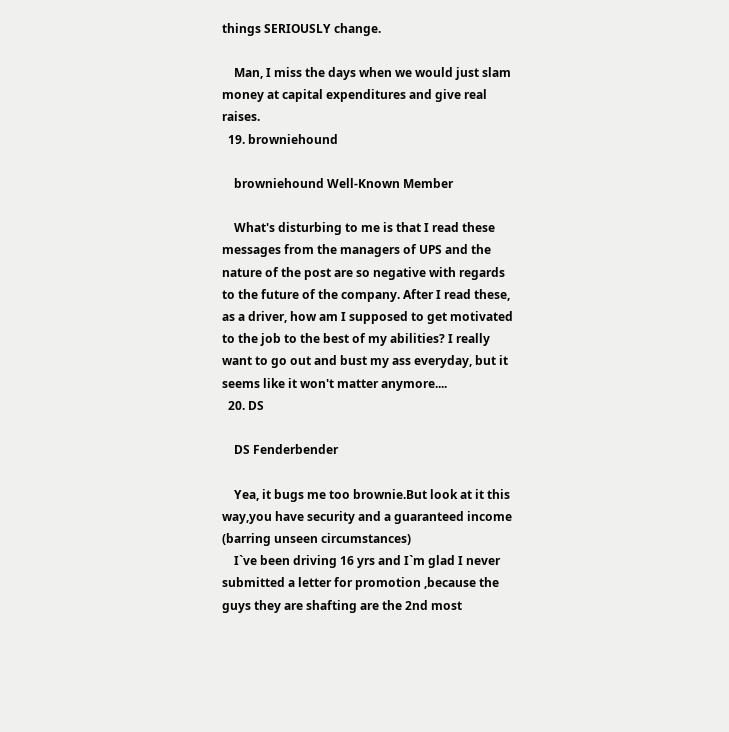things SERIOUSLY change.

    Man, I miss the days when we would just slam money at capital expenditures and give real raises.
  19. browniehound

    browniehound Well-Known Member

    What's disturbing to me is that I read these messages from the managers of UPS and the nature of the post are so negative with regards to the future of the company. After I read these, as a driver, how am I supposed to get motivated to the job to the best of my abilities? I really want to go out and bust my ass everyday, but it seems like it won't matter anymore....
  20. DS

    DS Fenderbender

    Yea, it bugs me too brownie.But look at it this way,you have security and a guaranteed income (barring unseen circumstances)
    I`ve been driving 16 yrs and I`m glad I never submitted a letter for promotion ,because the guys they are shafting are the 2nd most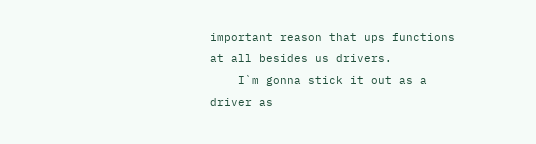important reason that ups functions at all besides us drivers.
    I`m gonna stick it out as a driver as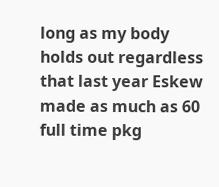long as my body holds out regardless that last year Eskew made as much as 60 full time pkg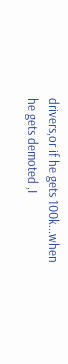drivers,or if he gets 100k...when he gets demoted ,I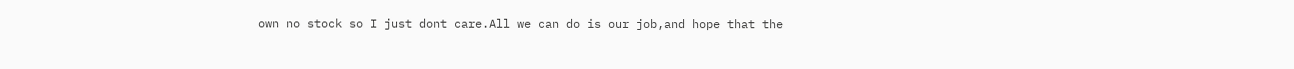own no stock so I just dont care.All we can do is our job,and hope that the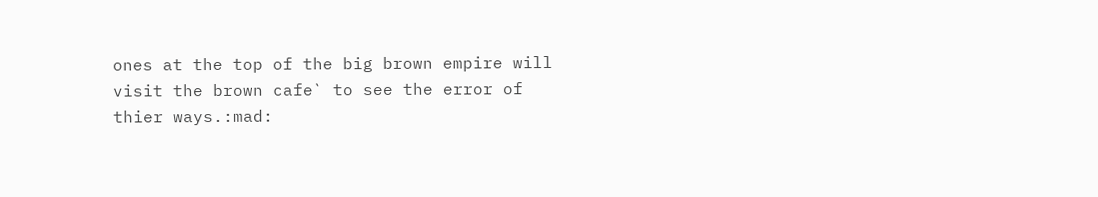ones at the top of the big brown empire will visit the brown cafe` to see the error of thier ways.:mad: